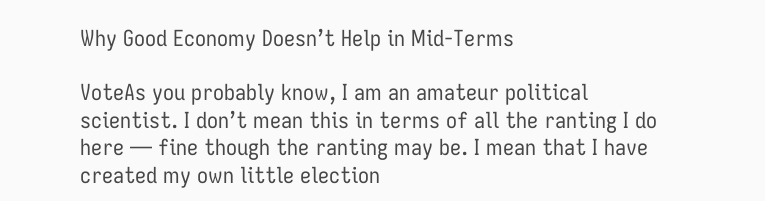Why Good Economy Doesn’t Help in Mid-Terms

VoteAs you probably know, I am an amateur political scientist. I don’t mean this in terms of all the ranting I do here — fine though the ranting may be. I mean that I have created my own little election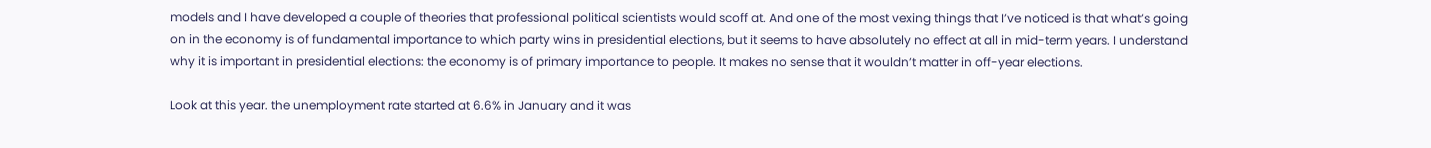models and I have developed a couple of theories that professional political scientists would scoff at. And one of the most vexing things that I’ve noticed is that what’s going on in the economy is of fundamental importance to which party wins in presidential elections, but it seems to have absolutely no effect at all in mid-term years. I understand why it is important in presidential elections: the economy is of primary importance to people. It makes no sense that it wouldn’t matter in off-year elections.

Look at this year. the unemployment rate started at 6.6% in January and it was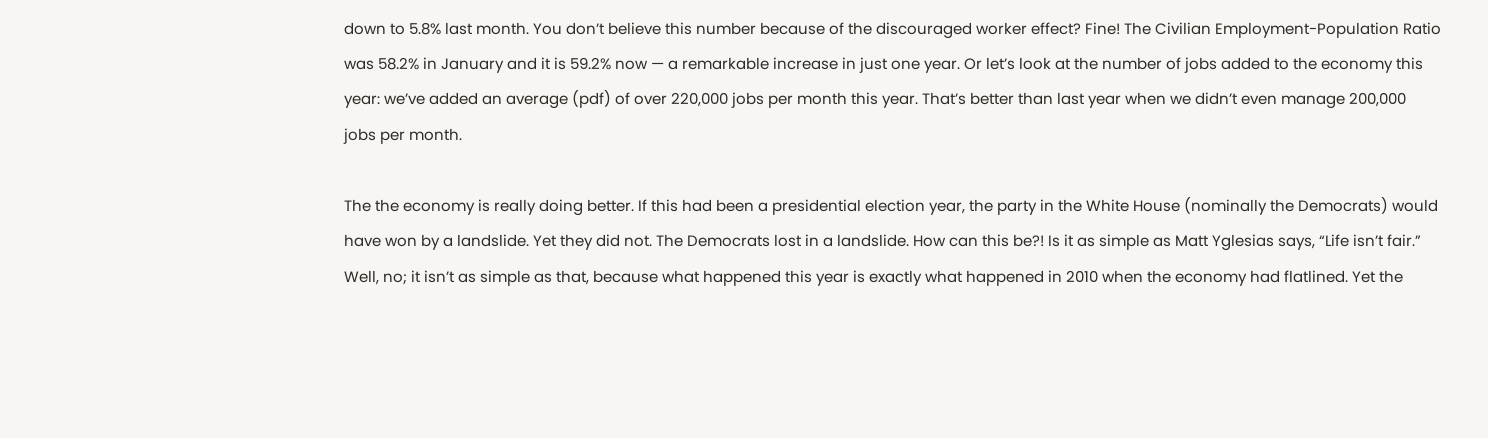down to 5.8% last month. You don’t believe this number because of the discouraged worker effect? Fine! The Civilian Employment-Population Ratio was 58.2% in January and it is 59.2% now — a remarkable increase in just one year. Or let’s look at the number of jobs added to the economy this year: we’ve added an average (pdf) of over 220,000 jobs per month this year. That’s better than last year when we didn’t even manage 200,000 jobs per month.

The the economy is really doing better. If this had been a presidential election year, the party in the White House (nominally the Democrats) would have won by a landslide. Yet they did not. The Democrats lost in a landslide. How can this be?! Is it as simple as Matt Yglesias says, “Life isn’t fair.” Well, no; it isn’t as simple as that, because what happened this year is exactly what happened in 2010 when the economy had flatlined. Yet the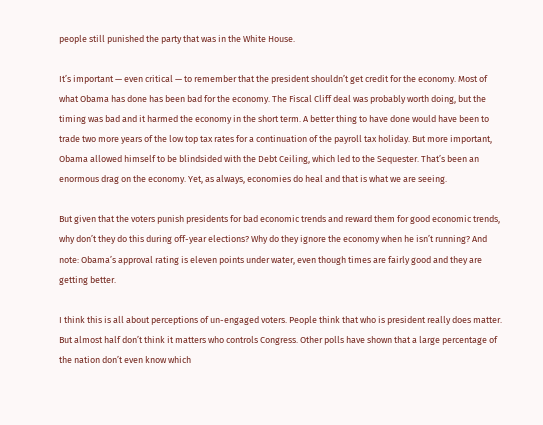people still punished the party that was in the White House.

It’s important — even critical — to remember that the president shouldn’t get credit for the economy. Most of what Obama has done has been bad for the economy. The Fiscal Cliff deal was probably worth doing, but the timing was bad and it harmed the economy in the short term. A better thing to have done would have been to trade two more years of the low top tax rates for a continuation of the payroll tax holiday. But more important, Obama allowed himself to be blindsided with the Debt Ceiling, which led to the Sequester. That’s been an enormous drag on the economy. Yet, as always, economies do heal and that is what we are seeing.

But given that the voters punish presidents for bad economic trends and reward them for good economic trends, why don’t they do this during off-year elections? Why do they ignore the economy when he isn’t running? And note: Obama’s approval rating is eleven points under water, even though times are fairly good and they are getting better.

I think this is all about perceptions of un-engaged voters. People think that who is president really does matter. But almost half don’t think it matters who controls Congress. Other polls have shown that a large percentage of the nation don’t even know which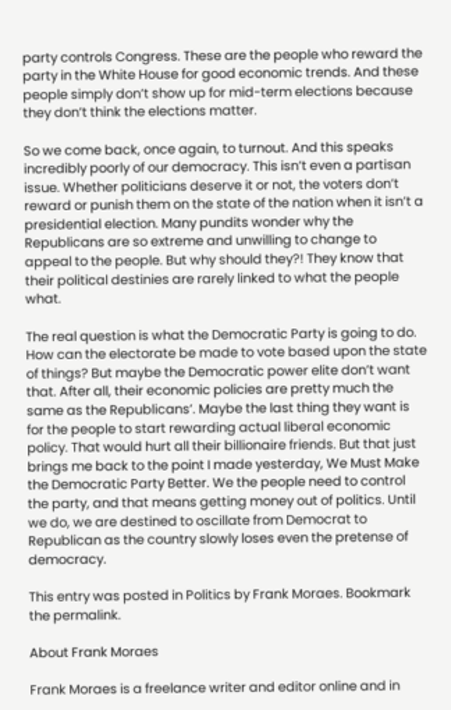party controls Congress. These are the people who reward the party in the White House for good economic trends. And these people simply don’t show up for mid-term elections because they don’t think the elections matter.

So we come back, once again, to turnout. And this speaks incredibly poorly of our democracy. This isn’t even a partisan issue. Whether politicians deserve it or not, the voters don’t reward or punish them on the state of the nation when it isn’t a presidential election. Many pundits wonder why the Republicans are so extreme and unwilling to change to appeal to the people. But why should they?! They know that their political destinies are rarely linked to what the people what.

The real question is what the Democratic Party is going to do. How can the electorate be made to vote based upon the state of things? But maybe the Democratic power elite don’t want that. After all, their economic policies are pretty much the same as the Republicans’. Maybe the last thing they want is for the people to start rewarding actual liberal economic policy. That would hurt all their billionaire friends. But that just brings me back to the point I made yesterday, We Must Make the Democratic Party Better. We the people need to control the party, and that means getting money out of politics. Until we do, we are destined to oscillate from Democrat to Republican as the country slowly loses even the pretense of democracy.

This entry was posted in Politics by Frank Moraes. Bookmark the permalink.

About Frank Moraes

Frank Moraes is a freelance writer and editor online and in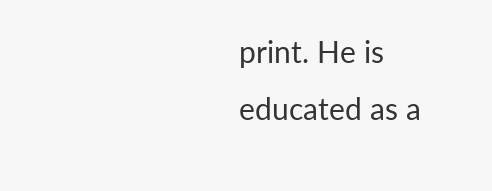print. He is educated as a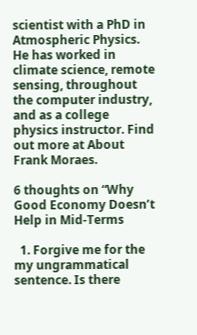scientist with a PhD in Atmospheric Physics. He has worked in climate science, remote sensing, throughout the computer industry, and as a college physics instructor. Find out more at About Frank Moraes.

6 thoughts on “Why Good Economy Doesn’t Help in Mid-Terms

  1. Forgive me for the my ungrammatical sentence. Is there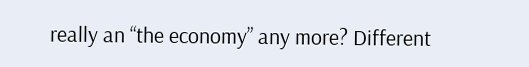really an “the economy” any more? Different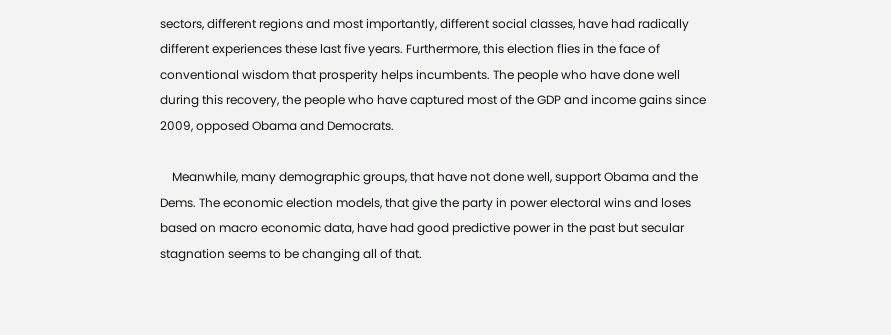sectors, different regions and most importantly, different social classes, have had radically different experiences these last five years. Furthermore, this election flies in the face of conventional wisdom that prosperity helps incumbents. The people who have done well during this recovery, the people who have captured most of the GDP and income gains since 2009, opposed Obama and Democrats.

    Meanwhile, many demographic groups, that have not done well, support Obama and the Dems. The economic election models, that give the party in power electoral wins and loses based on macro economic data, have had good predictive power in the past but secular stagnation seems to be changing all of that.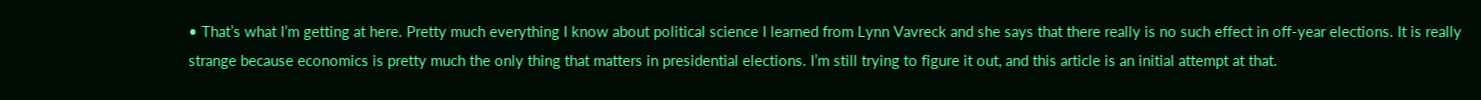• That’s what I’m getting at here. Pretty much everything I know about political science I learned from Lynn Vavreck and she says that there really is no such effect in off-year elections. It is really strange because economics is pretty much the only thing that matters in presidential elections. I’m still trying to figure it out, and this article is an initial attempt at that.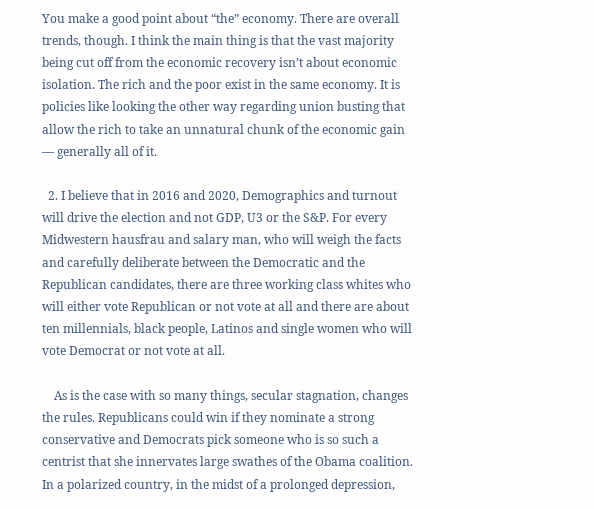You make a good point about “the” economy. There are overall trends, though. I think the main thing is that the vast majority being cut off from the economic recovery isn’t about economic isolation. The rich and the poor exist in the same economy. It is policies like looking the other way regarding union busting that allow the rich to take an unnatural chunk of the economic gain — generally all of it.

  2. I believe that in 2016 and 2020, Demographics and turnout will drive the election and not GDP, U3 or the S&P. For every Midwestern hausfrau and salary man, who will weigh the facts and carefully deliberate between the Democratic and the Republican candidates, there are three working class whites who will either vote Republican or not vote at all and there are about ten millennials, black people, Latinos and single women who will vote Democrat or not vote at all.

    As is the case with so many things, secular stagnation, changes the rules. Republicans could win if they nominate a strong conservative and Democrats pick someone who is so such a centrist that she innervates large swathes of the Obama coalition. In a polarized country, in the midst of a prolonged depression,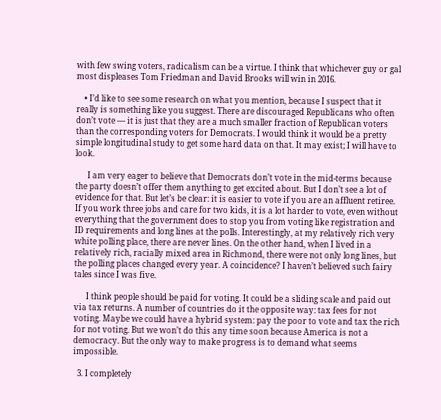with few swing voters, radicalism can be a virtue. I think that whichever guy or gal most displeases Tom Friedman and David Brooks will win in 2016.

    • I’d like to see some research on what you mention, because I suspect that it really is something like you suggest. There are discouraged Republicans who often don’t vote — it is just that they are a much smaller fraction of Republican voters than the corresponding voters for Democrats. I would think it would be a pretty simple longitudinal study to get some hard data on that. It may exist; I will have to look.

      I am very eager to believe that Democrats don’t vote in the mid-terms because the party doesn’t offer them anything to get excited about. But I don’t see a lot of evidence for that. But let’s be clear: it is easier to vote if you are an affluent retiree. If you work three jobs and care for two kids, it is a lot harder to vote, even without everything that the government does to stop you from voting like registration and ID requirements and long lines at the polls. Interestingly, at my relatively rich very white polling place, there are never lines. On the other hand, when I lived in a relatively rich, racially mixed area in Richmond, there were not only long lines, but the polling places changed every year. A coincidence? I haven’t believed such fairy tales since I was five.

      I think people should be paid for voting. It could be a sliding scale and paid out via tax returns. A number of countries do it the opposite way: tax fees for not voting. Maybe we could have a hybrid system: pay the poor to vote and tax the rich for not voting. But we won’t do this any time soon because America is not a democracy. But the only way to make progress is to demand what seems impossible.

  3. I completely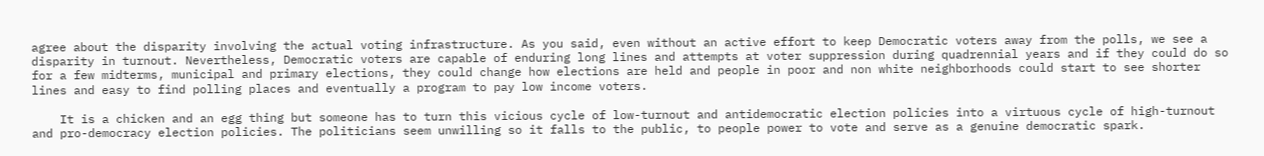agree about the disparity involving the actual voting infrastructure. As you said, even without an active effort to keep Democratic voters away from the polls, we see a disparity in turnout. Nevertheless, Democratic voters are capable of enduring long lines and attempts at voter suppression during quadrennial years and if they could do so for a few midterms, municipal and primary elections, they could change how elections are held and people in poor and non white neighborhoods could start to see shorter lines and easy to find polling places and eventually a program to pay low income voters.

    It is a chicken and an egg thing but someone has to turn this vicious cycle of low-turnout and antidemocratic election policies into a virtuous cycle of high-turnout and pro-democracy election policies. The politicians seem unwilling so it falls to the public, to people power to vote and serve as a genuine democratic spark.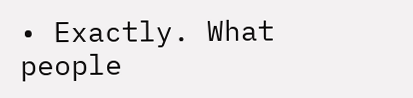• Exactly. What people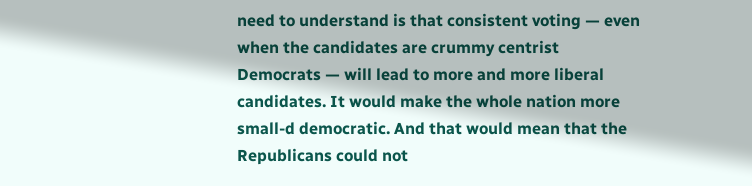need to understand is that consistent voting — even when the candidates are crummy centrist Democrats — will lead to more and more liberal candidates. It would make the whole nation more small-d democratic. And that would mean that the Republicans could not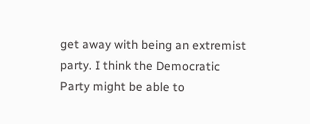get away with being an extremist party. I think the Democratic Party might be able to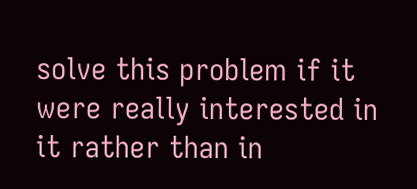solve this problem if it were really interested in it rather than in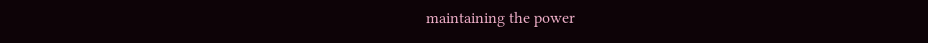maintaining the power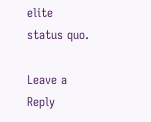elite status quo.

Leave a Reply